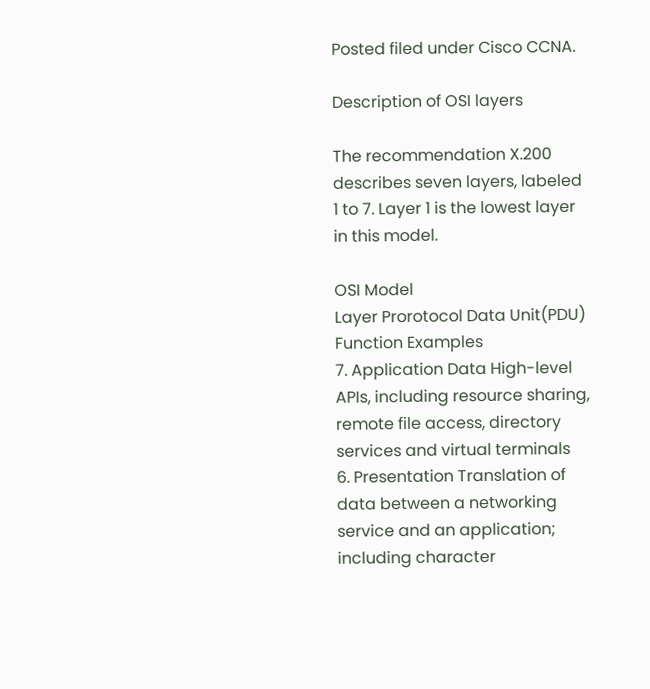Posted filed under Cisco CCNA.

Description of OSI layers

The recommendation X.200 describes seven layers, labeled 1 to 7. Layer 1 is the lowest layer in this model.

OSI Model
Layer Prorotocol Data Unit(PDU) Function Examples
7. Application Data High-level APIs, including resource sharing, remote file access, directory services and virtual terminals
6. Presentation Translation of data between a networking service and an application; including character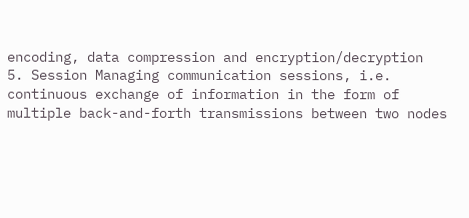encoding, data compression and encryption/decryption
5. Session Managing communication sessions, i.e. continuous exchange of information in the form of multiple back-and-forth transmissions between two nodes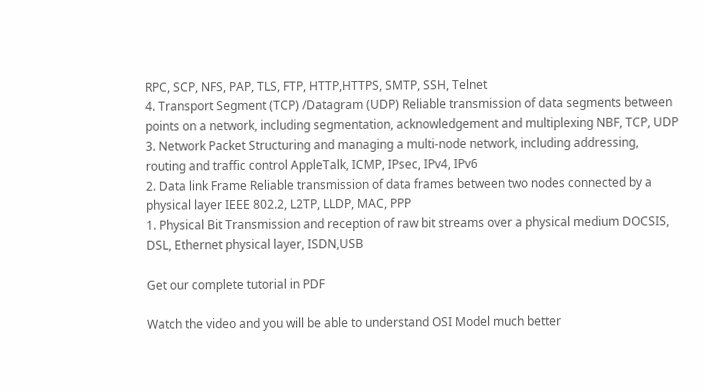RPC, SCP, NFS, PAP, TLS, FTP, HTTP,HTTPS, SMTP, SSH, Telnet
4. Transport Segment (TCP) /Datagram (UDP) Reliable transmission of data segments between points on a network, including segmentation, acknowledgement and multiplexing NBF, TCP, UDP
3. Network Packet Structuring and managing a multi-node network, including addressing, routing and traffic control AppleTalk, ICMP, IPsec, IPv4, IPv6
2. Data link Frame Reliable transmission of data frames between two nodes connected by a physical layer IEEE 802.2, L2TP, LLDP, MAC, PPP
1. Physical Bit Transmission and reception of raw bit streams over a physical medium DOCSIS, DSL, Ethernet physical layer, ISDN,USB

Get our complete tutorial in PDF

Watch the video and you will be able to understand OSI Model much better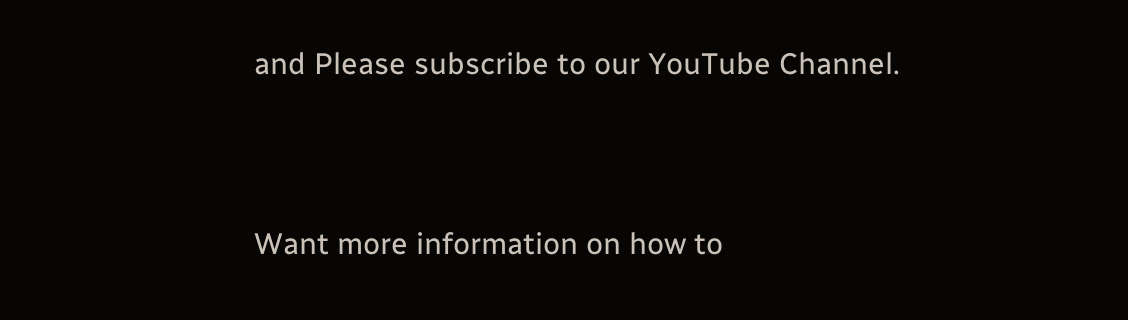and Please subscribe to our YouTube Channel.


Want more information on how to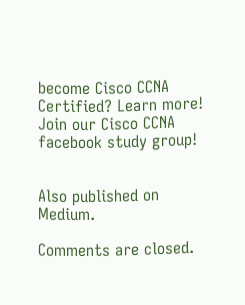become Cisco CCNA Certified? Learn more!
Join our Cisco CCNA facebook study group!


Also published on Medium.

Comments are closed.